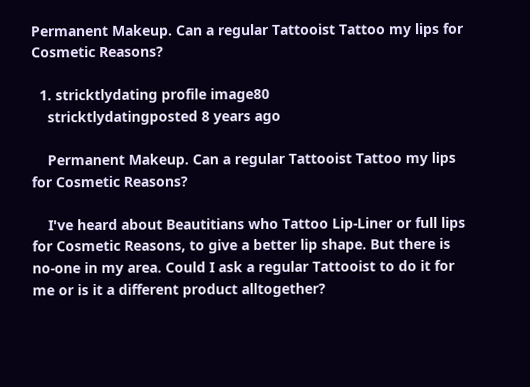Permanent Makeup. Can a regular Tattooist Tattoo my lips for Cosmetic Reasons?

  1. stricktlydating profile image80
    stricktlydatingposted 8 years ago

    Permanent Makeup. Can a regular Tattooist Tattoo my lips for Cosmetic Reasons?

    I've heard about Beautitians who Tattoo Lip-Liner or full lips for Cosmetic Reasons, to give a better lip shape. But there is no-one in my area. Could I ask a regular Tattooist to do it for me or is it a different product alltogether?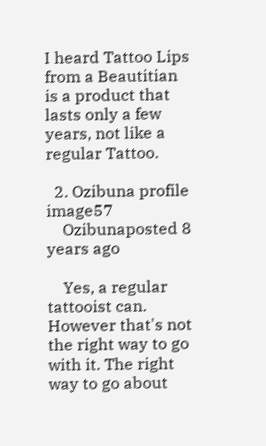I heard Tattoo Lips from a Beautitian is a product that lasts only a few years, not like a regular Tattoo.

  2. Ozibuna profile image57
    Ozibunaposted 8 years ago

    Yes, a regular tattooist can. However that's not the right way to go with it. The right way to go about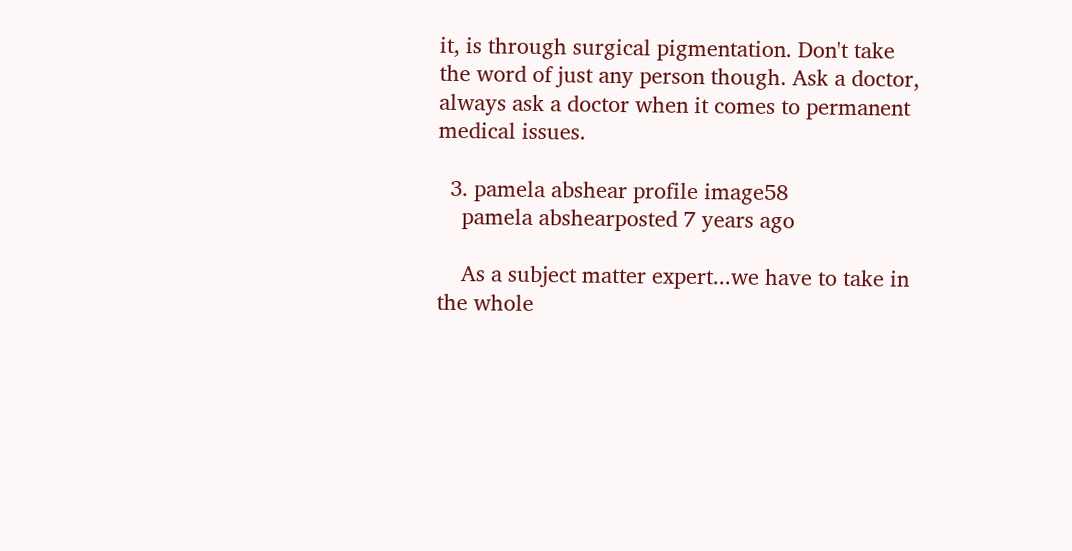it, is through surgical pigmentation. Don't take the word of just any person though. Ask a doctor, always ask a doctor when it comes to permanent medical issues.

  3. pamela abshear profile image58
    pamela abshearposted 7 years ago

    As a subject matter expert...we have to take in the whole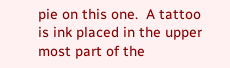pie on this one.  A tattoo is ink placed in the upper most part of the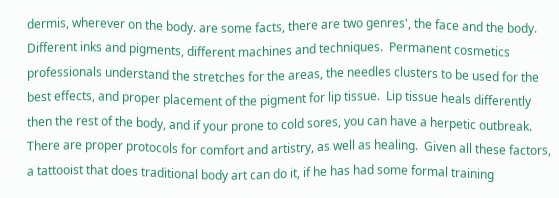dermis, wherever on the body. are some facts, there are two genres', the face and the body.  Different inks and pigments, different machines and techniques.  Permanent cosmetics professionals understand the stretches for the areas, the needles clusters to be used for the best effects, and proper placement of the pigment for lip tissue.  Lip tissue heals differently then the rest of the body, and if your prone to cold sores, you can have a herpetic outbreak. There are proper protocols for comfort and artistry, as well as healing.  Given all these factors, a tattooist that does traditional body art can do it, if he has had some formal training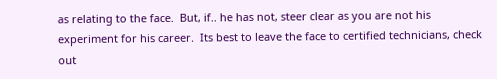as relating to the face.  But, if.. he has not, steer clear as you are not his experiment for his career.  Its best to leave the face to certified technicians, check out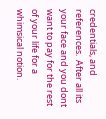credentials, and references.  After all its your face and you dont want to pay for the rest of your life for a whimsical notion.